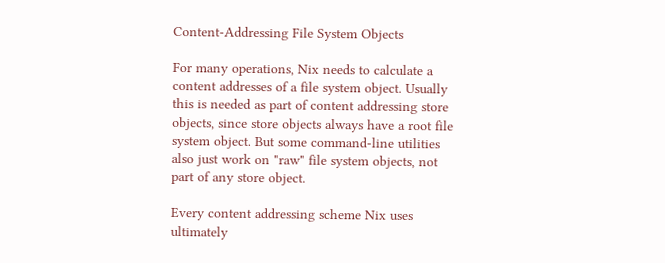Content-Addressing File System Objects

For many operations, Nix needs to calculate a content addresses of a file system object. Usually this is needed as part of content addressing store objects, since store objects always have a root file system object. But some command-line utilities also just work on "raw" file system objects, not part of any store object.

Every content addressing scheme Nix uses ultimately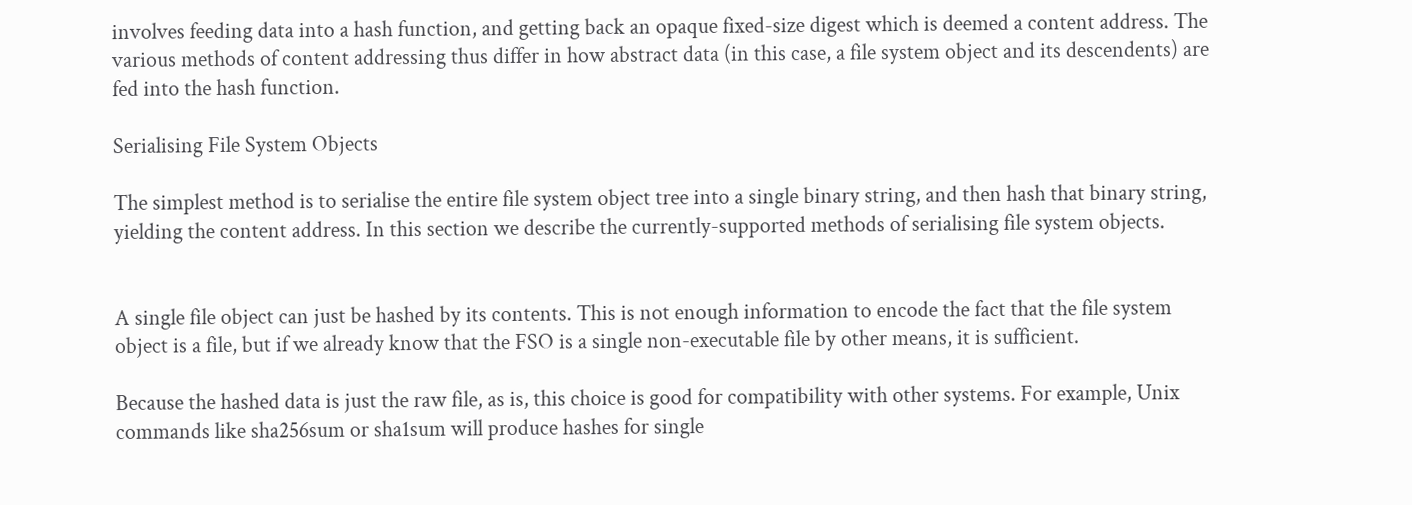involves feeding data into a hash function, and getting back an opaque fixed-size digest which is deemed a content address. The various methods of content addressing thus differ in how abstract data (in this case, a file system object and its descendents) are fed into the hash function.

Serialising File System Objects

The simplest method is to serialise the entire file system object tree into a single binary string, and then hash that binary string, yielding the content address. In this section we describe the currently-supported methods of serialising file system objects.


A single file object can just be hashed by its contents. This is not enough information to encode the fact that the file system object is a file, but if we already know that the FSO is a single non-executable file by other means, it is sufficient.

Because the hashed data is just the raw file, as is, this choice is good for compatibility with other systems. For example, Unix commands like sha256sum or sha1sum will produce hashes for single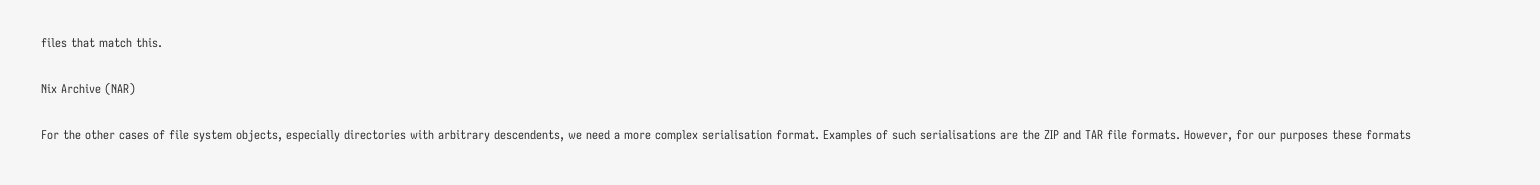files that match this.

Nix Archive (NAR)

For the other cases of file system objects, especially directories with arbitrary descendents, we need a more complex serialisation format. Examples of such serialisations are the ZIP and TAR file formats. However, for our purposes these formats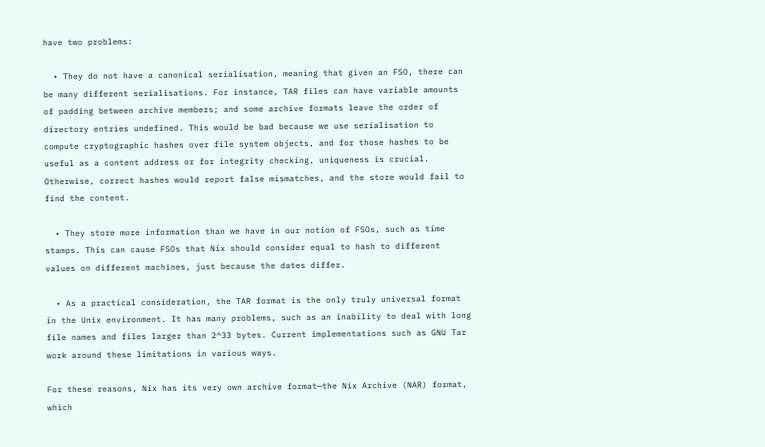have two problems:

  • They do not have a canonical serialisation, meaning that given an FSO, there can be many different serialisations. For instance, TAR files can have variable amounts of padding between archive members; and some archive formats leave the order of directory entries undefined. This would be bad because we use serialisation to compute cryptographic hashes over file system objects, and for those hashes to be useful as a content address or for integrity checking, uniqueness is crucial. Otherwise, correct hashes would report false mismatches, and the store would fail to find the content.

  • They store more information than we have in our notion of FSOs, such as time stamps. This can cause FSOs that Nix should consider equal to hash to different values on different machines, just because the dates differ.

  • As a practical consideration, the TAR format is the only truly universal format in the Unix environment. It has many problems, such as an inability to deal with long file names and files larger than 2^33 bytes. Current implementations such as GNU Tar work around these limitations in various ways.

For these reasons, Nix has its very own archive format—the Nix Archive (NAR) format, which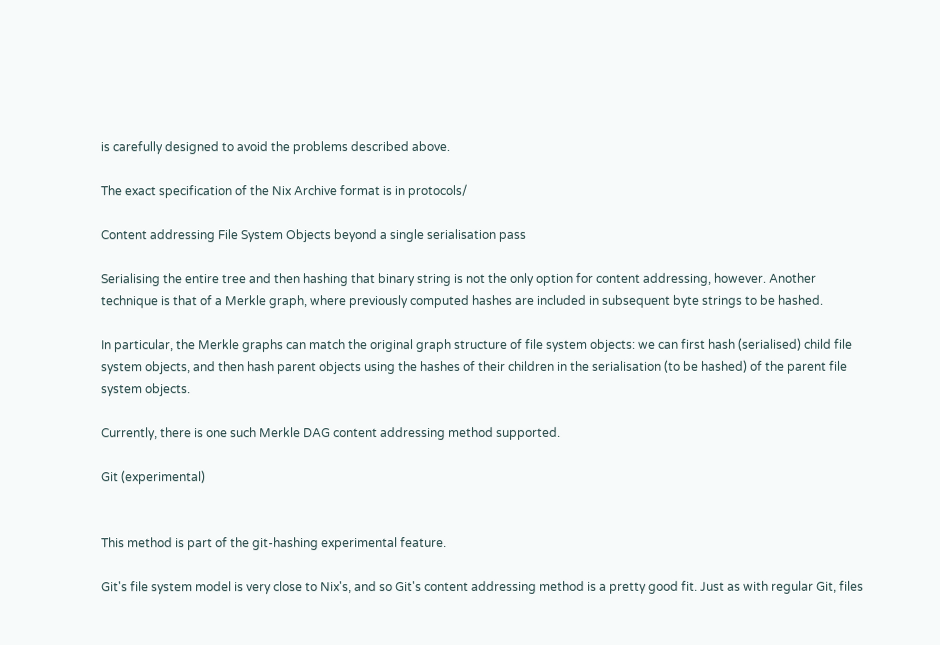is carefully designed to avoid the problems described above.

The exact specification of the Nix Archive format is in protocols/

Content addressing File System Objects beyond a single serialisation pass

Serialising the entire tree and then hashing that binary string is not the only option for content addressing, however. Another technique is that of a Merkle graph, where previously computed hashes are included in subsequent byte strings to be hashed.

In particular, the Merkle graphs can match the original graph structure of file system objects: we can first hash (serialised) child file system objects, and then hash parent objects using the hashes of their children in the serialisation (to be hashed) of the parent file system objects.

Currently, there is one such Merkle DAG content addressing method supported.

Git (experimental)


This method is part of the git-hashing experimental feature.

Git's file system model is very close to Nix's, and so Git's content addressing method is a pretty good fit. Just as with regular Git, files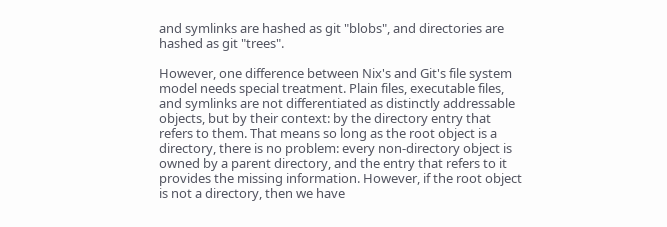and symlinks are hashed as git "blobs", and directories are hashed as git "trees".

However, one difference between Nix's and Git's file system model needs special treatment. Plain files, executable files, and symlinks are not differentiated as distinctly addressable objects, but by their context: by the directory entry that refers to them. That means so long as the root object is a directory, there is no problem: every non-directory object is owned by a parent directory, and the entry that refers to it provides the missing information. However, if the root object is not a directory, then we have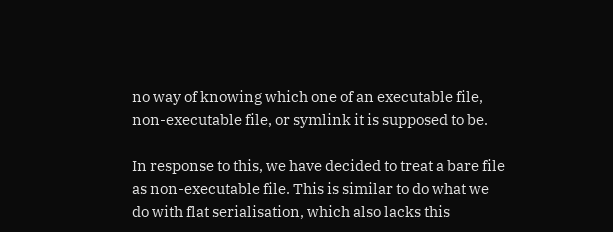no way of knowing which one of an executable file, non-executable file, or symlink it is supposed to be.

In response to this, we have decided to treat a bare file as non-executable file. This is similar to do what we do with flat serialisation, which also lacks this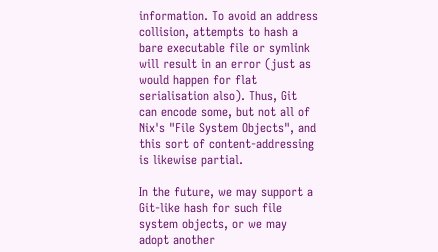information. To avoid an address collision, attempts to hash a bare executable file or symlink will result in an error (just as would happen for flat serialisation also). Thus, Git can encode some, but not all of Nix's "File System Objects", and this sort of content-addressing is likewise partial.

In the future, we may support a Git-like hash for such file system objects, or we may adopt another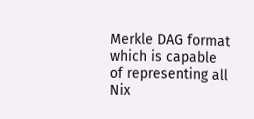Merkle DAG format which is capable of representing all Nix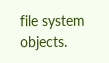file system objects.